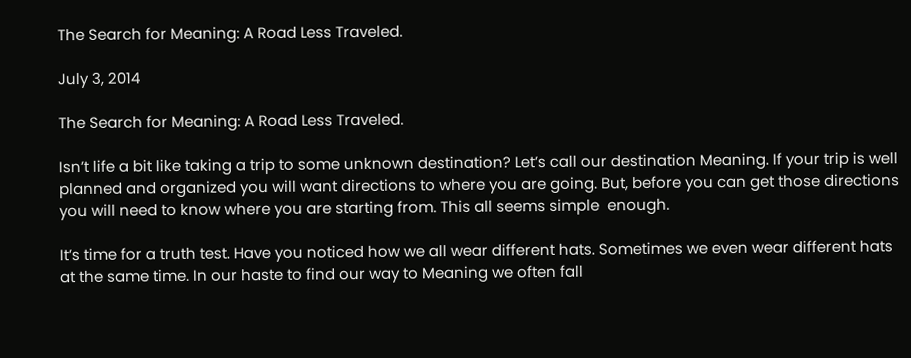The Search for Meaning: A Road Less Traveled.

July 3, 2014

The Search for Meaning: A Road Less Traveled.

Isn’t life a bit like taking a trip to some unknown destination? Let’s call our destination Meaning. If your trip is well planned and organized you will want directions to where you are going. But, before you can get those directions you will need to know where you are starting from. This all seems simple  enough.

It’s time for a truth test. Have you noticed how we all wear different hats. Sometimes we even wear different hats at the same time. In our haste to find our way to Meaning we often fall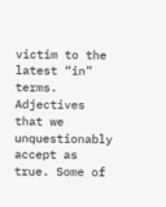victim to the latest “in” terms. Adjectives that we unquestionably accept as true. Some of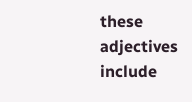these adjectives include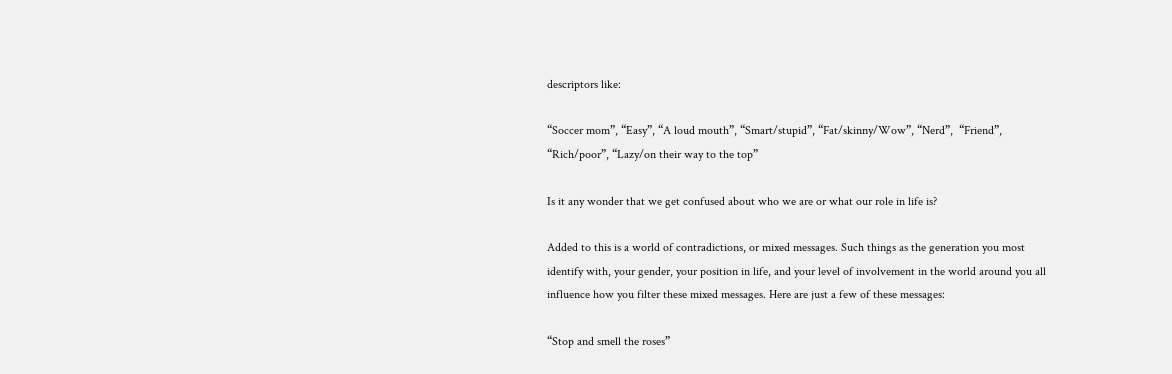descriptors like:

“Soccer mom”, “Easy”, “A loud mouth”, “Smart/stupid”, “Fat/skinny/Wow”, “Nerd”,  “Friend”, “Rich/poor”, “Lazy/on their way to the top”

Is it any wonder that we get confused about who we are or what our role in life is?

Added to this is a world of contradictions, or mixed messages. Such things as the generation you most identify with, your gender, your position in life, and your level of involvement in the world around you all influence how you filter these mixed messages. Here are just a few of these messages:

“Stop and smell the roses”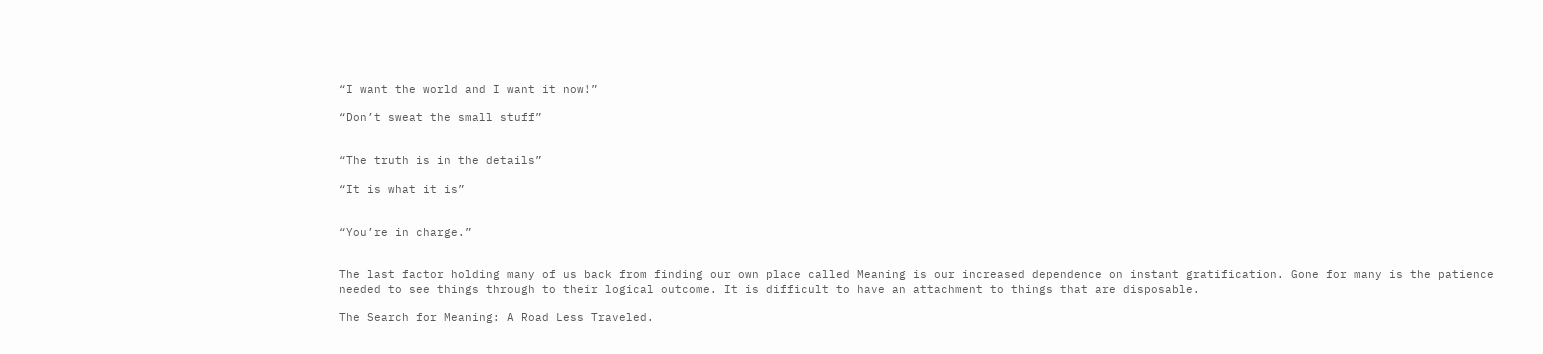“I want the world and I want it now!”

“Don’t sweat the small stuff”


“The truth is in the details”

“It is what it is”


“You’re in charge.”


The last factor holding many of us back from finding our own place called Meaning is our increased dependence on instant gratification. Gone for many is the patience needed to see things through to their logical outcome. It is difficult to have an attachment to things that are disposable.

The Search for Meaning: A Road Less Traveled.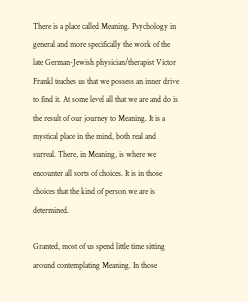There is a place called Meaning. Psychology in general and more specifically the work of the late German-Jewish physician/therapist Victor Frankl teaches us that we possess an inner drive to find it. At some level all that we are and do is the result of our journey to Meaning. It is a mystical place in the mind, both real and surreal. There, in Meaning, is where we encounter all sorts of choices. It is in those choices that the kind of person we are is determined.

Granted, most of us spend little time sitting around contemplating Meaning. In those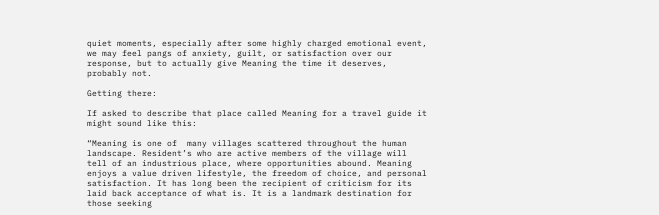quiet moments, especially after some highly charged emotional event, we may feel pangs of anxiety, guilt, or satisfaction over our response, but to actually give Meaning the time it deserves, probably not.

Getting there:

If asked to describe that place called Meaning for a travel guide it might sound like this:

“Meaning is one of  many villages scattered throughout the human landscape. Resident’s who are active members of the village will tell of an industrious place, where opportunities abound. Meaning enjoys a value driven lifestyle, the freedom of choice, and personal satisfaction. It has long been the recipient of criticism for its laid back acceptance of what is. It is a landmark destination for those seeking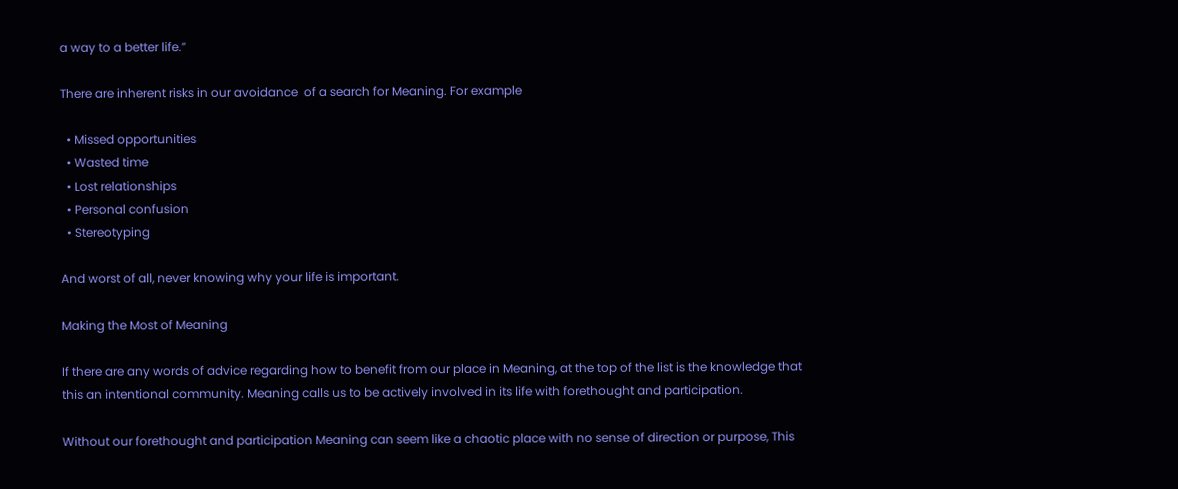a way to a better life.”

There are inherent risks in our avoidance  of a search for Meaning. For example

  • Missed opportunities
  • Wasted time
  • Lost relationships
  • Personal confusion
  • Stereotyping

And worst of all, never knowing why your life is important.

Making the Most of Meaning

If there are any words of advice regarding how to benefit from our place in Meaning, at the top of the list is the knowledge that this an intentional community. Meaning calls us to be actively involved in its life with forethought and participation.

Without our forethought and participation Meaning can seem like a chaotic place with no sense of direction or purpose, This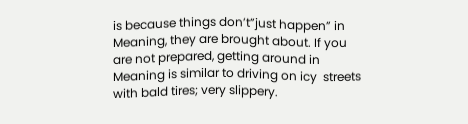is because things don’t”just happen” in Meaning, they are brought about. If you are not prepared, getting around in Meaning is similar to driving on icy  streets with bald tires; very slippery.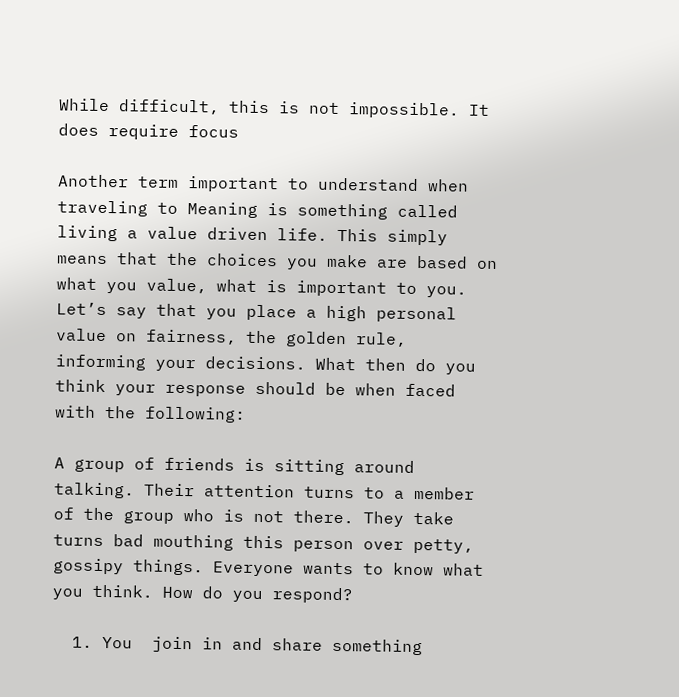While difficult, this is not impossible. It does require focus

Another term important to understand when traveling to Meaning is something called living a value driven life. This simply means that the choices you make are based on what you value, what is important to you. Let’s say that you place a high personal value on fairness, the golden rule, informing your decisions. What then do you think your response should be when faced with the following:

A group of friends is sitting around talking. Their attention turns to a member of the group who is not there. They take turns bad mouthing this person over petty, gossipy things. Everyone wants to know what you think. How do you respond?

  1. You  join in and share something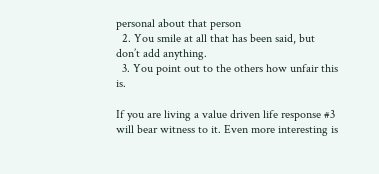personal about that person
  2. You smile at all that has been said, but don’t add anything.
  3. You point out to the others how unfair this is.

If you are living a value driven life response #3 will bear witness to it. Even more interesting is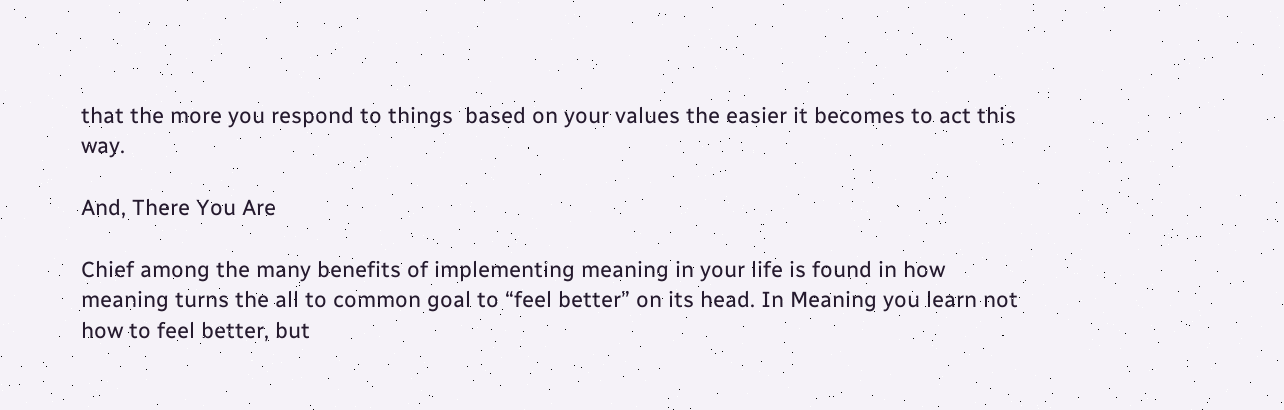that the more you respond to things  based on your values the easier it becomes to act this way.

And, There You Are

Chief among the many benefits of implementing meaning in your life is found in how meaning turns the all to common goal to “feel better” on its head. In Meaning you learn not how to feel better, but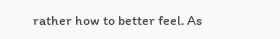rather how to better feel. As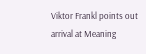Viktor Frankl points out arrival at Meaning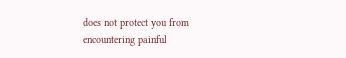does not protect you from encountering painful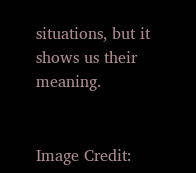situations, but it shows us their meaning.


Image Credit: